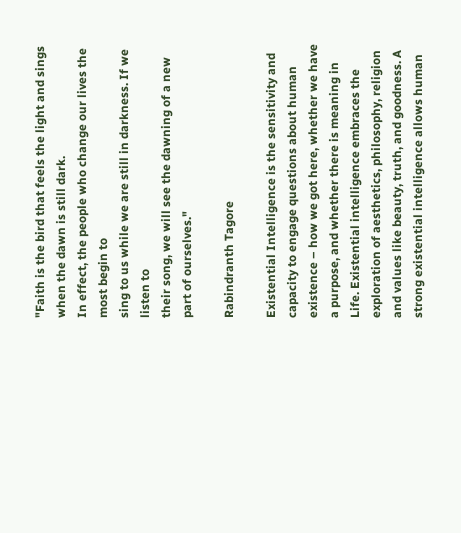"Faith is the bird that feels the light and sings when the dawn is still dark.
In effect, the people who change our lives the most begin to
sing to us while we are still in darkness. If we listen to
their song, we will see the dawning of a new part of ourselves."

Rabindranth Tagore

Existential Intelligence is the sensitivity and capacity to engage questions about human existence – how we got here, whether we have a purpose, and whether there is meaning in Life. Existential intelligence embraces the exploration of aesthetics, philosophy, religion and values like beauty, truth, and goodness. A strong existential intelligence allows human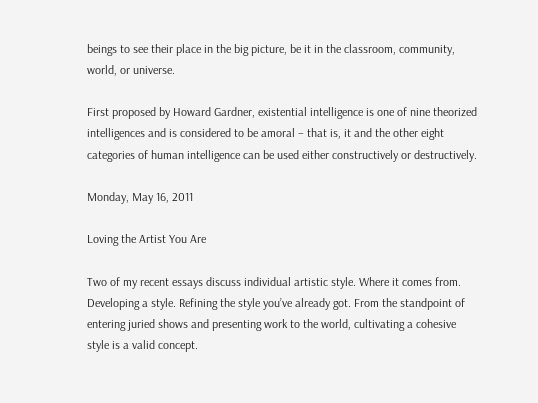beings to see their place in the big picture, be it in the classroom, community, world, or universe.

First proposed by Howard Gardner, existential intelligence is one of nine theorized intelligences and is considered to be amoral – that is, it and the other eight categories of human intelligence can be used either constructively or destructively.

Monday, May 16, 2011

Loving the Artist You Are

Two of my recent essays discuss individual artistic style. Where it comes from. Developing a style. Refining the style you’ve already got. From the standpoint of entering juried shows and presenting work to the world, cultivating a cohesive style is a valid concept.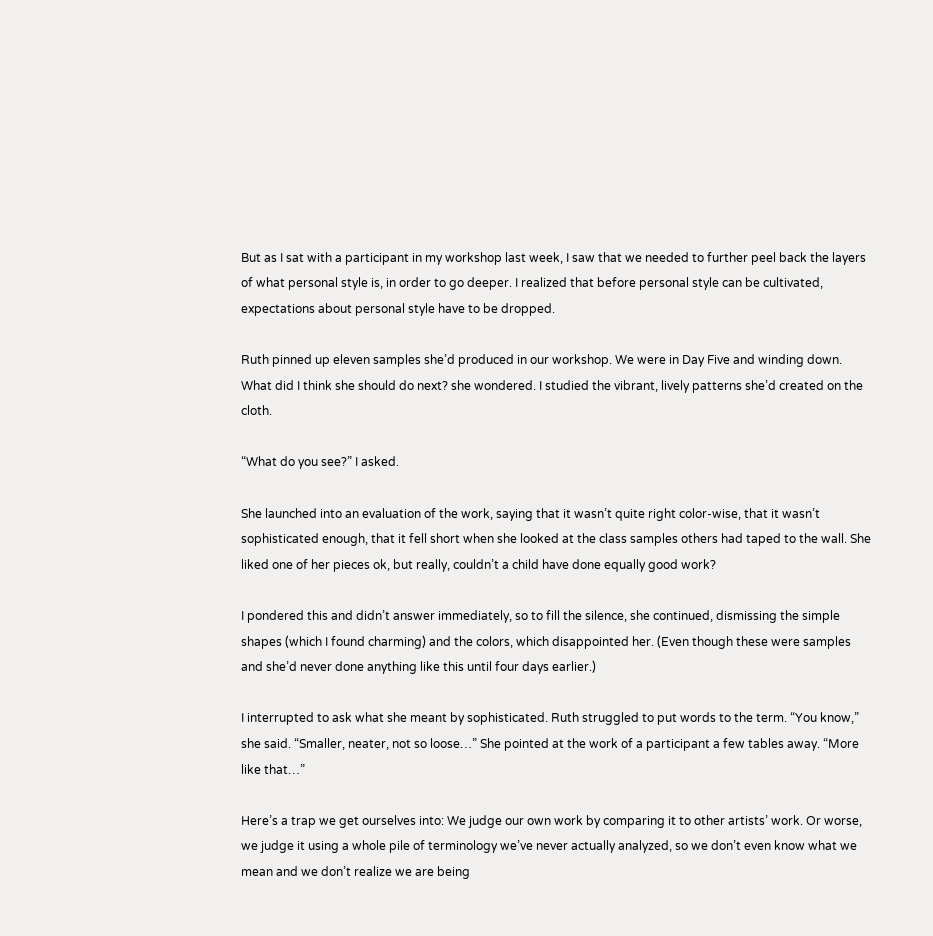But as I sat with a participant in my workshop last week, I saw that we needed to further peel back the layers of what personal style is, in order to go deeper. I realized that before personal style can be cultivated, expectations about personal style have to be dropped.

Ruth pinned up eleven samples she’d produced in our workshop. We were in Day Five and winding down. What did I think she should do next? she wondered. I studied the vibrant, lively patterns she’d created on the cloth.

“What do you see?” I asked.

She launched into an evaluation of the work, saying that it wasn’t quite right color-wise, that it wasn’t sophisticated enough, that it fell short when she looked at the class samples others had taped to the wall. She liked one of her pieces ok, but really, couldn’t a child have done equally good work?

I pondered this and didn’t answer immediately, so to fill the silence, she continued, dismissing the simple shapes (which I found charming) and the colors, which disappointed her. (Even though these were samples and she’d never done anything like this until four days earlier.)

I interrupted to ask what she meant by sophisticated. Ruth struggled to put words to the term. “You know,” she said. “Smaller, neater, not so loose…” She pointed at the work of a participant a few tables away. “More like that…”

Here’s a trap we get ourselves into: We judge our own work by comparing it to other artists’ work. Or worse, we judge it using a whole pile of terminology we’ve never actually analyzed, so we don’t even know what we mean and we don’t realize we are being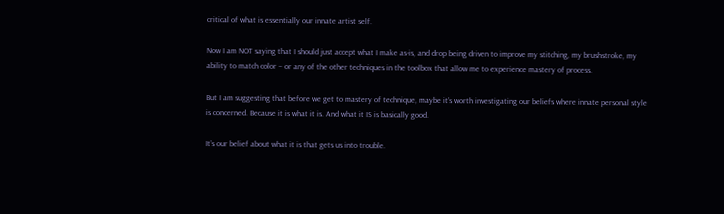critical of what is essentially our innate artist self.

Now I am NOT saying that I should just accept what I make as-is, and drop being driven to improve my stitching, my brushstroke, my ability to match color – or any of the other techniques in the toolbox that allow me to experience mastery of process.

But I am suggesting that before we get to mastery of technique, maybe it’s worth investigating our beliefs where innate personal style is concerned. Because it is what it is. And what it IS is basically good.

It’s our belief about what it is that gets us into trouble.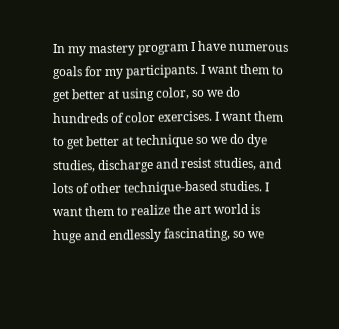In my mastery program I have numerous goals for my participants. I want them to get better at using color, so we do hundreds of color exercises. I want them to get better at technique so we do dye studies, discharge and resist studies, and lots of other technique-based studies. I want them to realize the art world is huge and endlessly fascinating, so we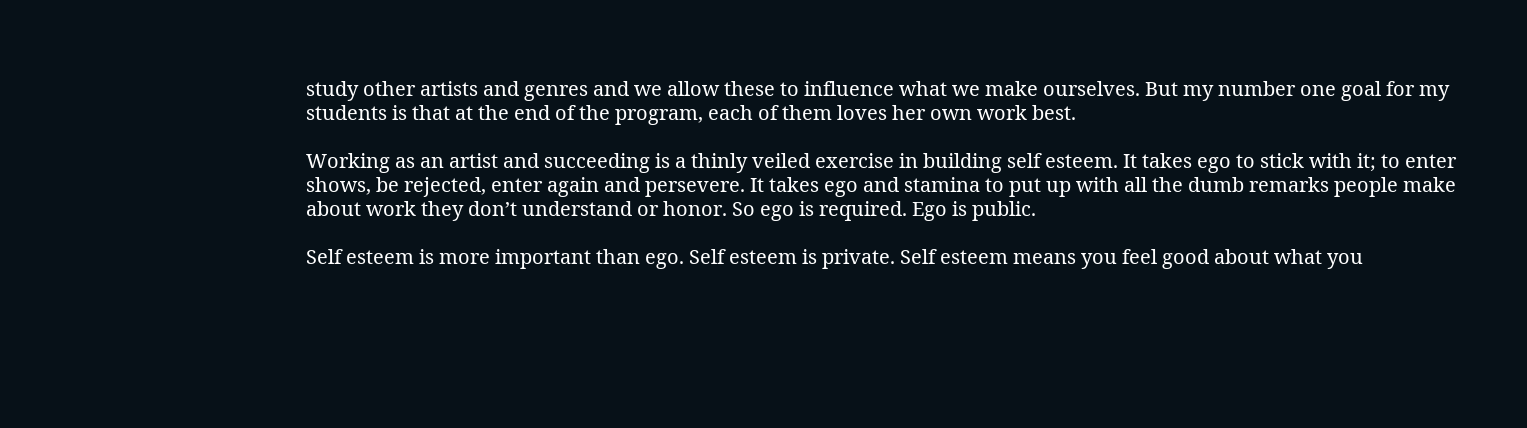study other artists and genres and we allow these to influence what we make ourselves. But my number one goal for my students is that at the end of the program, each of them loves her own work best.

Working as an artist and succeeding is a thinly veiled exercise in building self esteem. It takes ego to stick with it; to enter shows, be rejected, enter again and persevere. It takes ego and stamina to put up with all the dumb remarks people make about work they don’t understand or honor. So ego is required. Ego is public.

Self esteem is more important than ego. Self esteem is private. Self esteem means you feel good about what you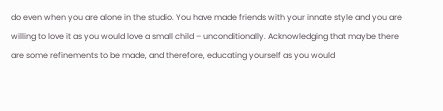do even when you are alone in the studio. You have made friends with your innate style and you are willing to love it as you would love a small child – unconditionally. Acknowledging that maybe there are some refinements to be made, and therefore, educating yourself as you would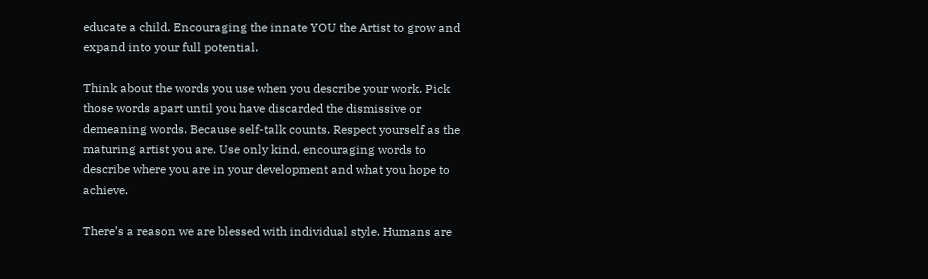educate a child. Encouraging the innate YOU the Artist to grow and expand into your full potential.

Think about the words you use when you describe your work. Pick those words apart until you have discarded the dismissive or demeaning words. Because self-talk counts. Respect yourself as the maturing artist you are. Use only kind, encouraging words to describe where you are in your development and what you hope to achieve.

There’s a reason we are blessed with individual style. Humans are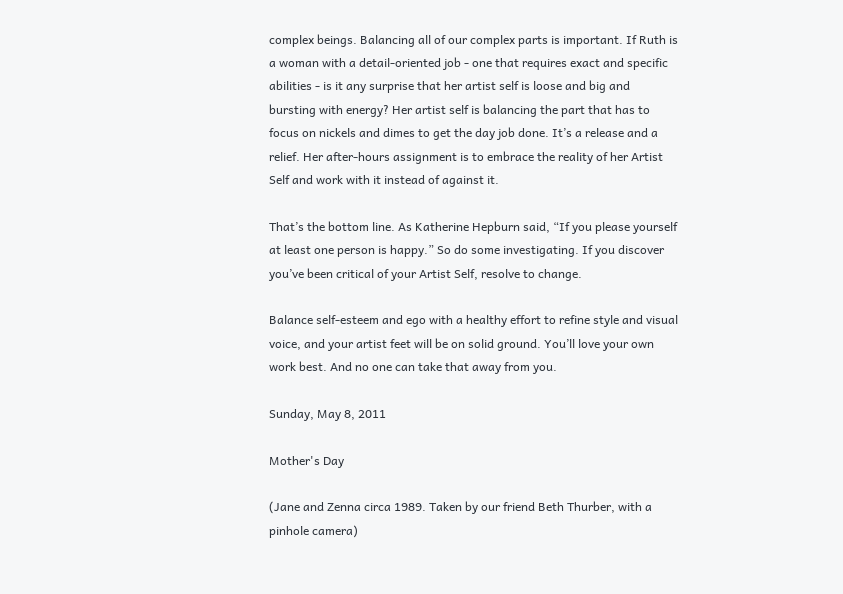complex beings. Balancing all of our complex parts is important. If Ruth is a woman with a detail-oriented job - one that requires exact and specific abilities - is it any surprise that her artist self is loose and big and bursting with energy? Her artist self is balancing the part that has to focus on nickels and dimes to get the day job done. It’s a release and a relief. Her after-hours assignment is to embrace the reality of her Artist Self and work with it instead of against it.

That’s the bottom line. As Katherine Hepburn said, “If you please yourself at least one person is happy.” So do some investigating. If you discover you’ve been critical of your Artist Self, resolve to change.

Balance self-esteem and ego with a healthy effort to refine style and visual voice, and your artist feet will be on solid ground. You’ll love your own work best. And no one can take that away from you.

Sunday, May 8, 2011

Mother's Day

(Jane and Zenna circa 1989. Taken by our friend Beth Thurber, with a pinhole camera)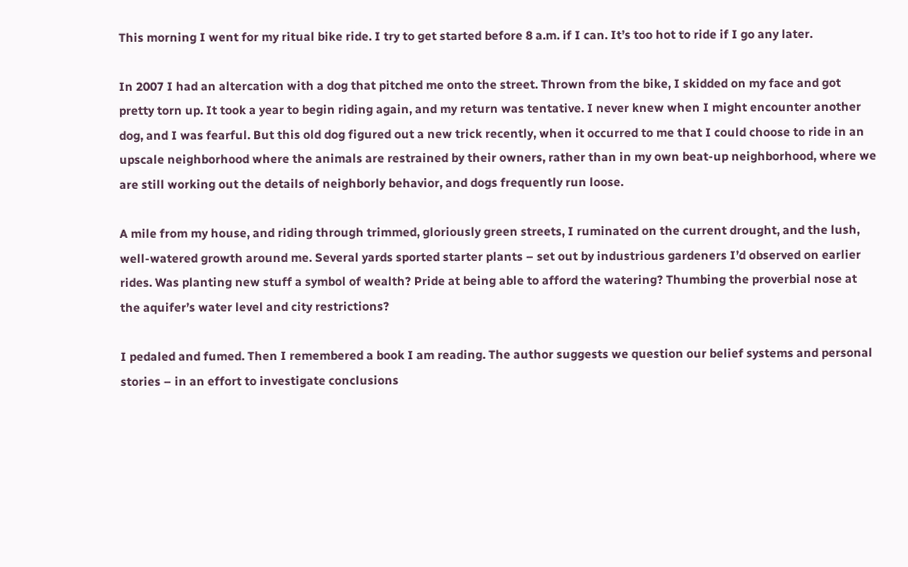This morning I went for my ritual bike ride. I try to get started before 8 a.m. if I can. It’s too hot to ride if I go any later.

In 2007 I had an altercation with a dog that pitched me onto the street. Thrown from the bike, I skidded on my face and got pretty torn up. It took a year to begin riding again, and my return was tentative. I never knew when I might encounter another dog, and I was fearful. But this old dog figured out a new trick recently, when it occurred to me that I could choose to ride in an upscale neighborhood where the animals are restrained by their owners, rather than in my own beat-up neighborhood, where we are still working out the details of neighborly behavior, and dogs frequently run loose.

A mile from my house, and riding through trimmed, gloriously green streets, I ruminated on the current drought, and the lush, well-watered growth around me. Several yards sported starter plants – set out by industrious gardeners I’d observed on earlier rides. Was planting new stuff a symbol of wealth? Pride at being able to afford the watering? Thumbing the proverbial nose at the aquifer’s water level and city restrictions?

I pedaled and fumed. Then I remembered a book I am reading. The author suggests we question our belief systems and personal stories – in an effort to investigate conclusions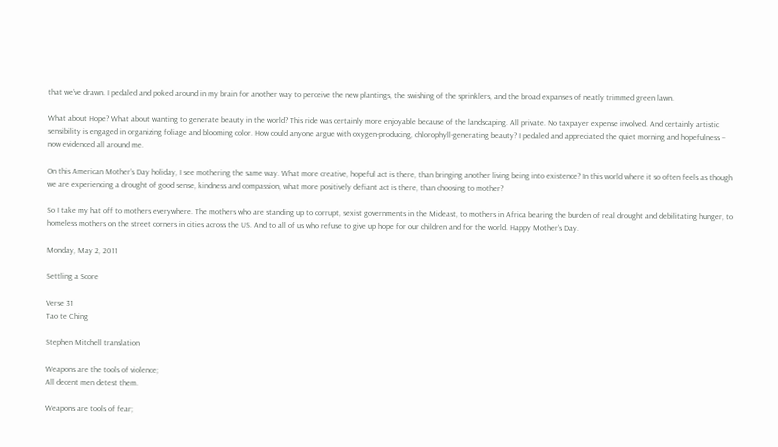that we’ve drawn. I pedaled and poked around in my brain for another way to perceive the new plantings, the swishing of the sprinklers, and the broad expanses of neatly trimmed green lawn.

What about Hope? What about wanting to generate beauty in the world? This ride was certainly more enjoyable because of the landscaping. All private. No taxpayer expense involved. And certainly artistic sensibility is engaged in organizing foliage and blooming color. How could anyone argue with oxygen-producing, chlorophyll-generating beauty? I pedaled and appreciated the quiet morning and hopefulness – now evidenced all around me.

On this American Mother’s Day holiday, I see mothering the same way. What more creative, hopeful act is there, than bringing another living being into existence? In this world where it so often feels as though we are experiencing a drought of good sense, kindness and compassion, what more positively defiant act is there, than choosing to mother?

So I take my hat off to mothers everywhere. The mothers who are standing up to corrupt, sexist governments in the Mideast, to mothers in Africa bearing the burden of real drought and debilitating hunger, to homeless mothers on the street corners in cities across the US. And to all of us who refuse to give up hope for our children and for the world. Happy Mother’s Day.

Monday, May 2, 2011

Settling a Score

Verse 31
Tao te Ching

Stephen Mitchell translation

Weapons are the tools of violence;
All decent men detest them.

Weapons are tools of fear;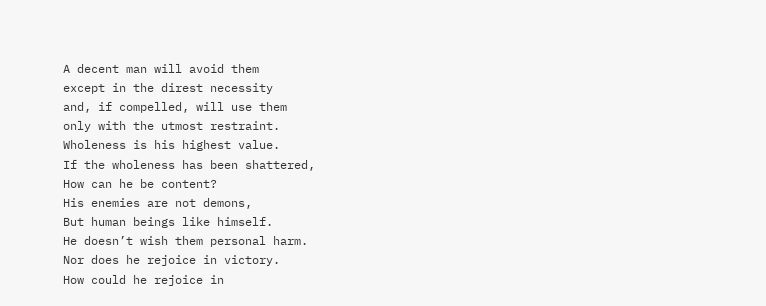A decent man will avoid them
except in the direst necessity
and, if compelled, will use them
only with the utmost restraint.
Wholeness is his highest value.
If the wholeness has been shattered,
How can he be content?
His enemies are not demons,
But human beings like himself.
He doesn’t wish them personal harm.
Nor does he rejoice in victory.
How could he rejoice in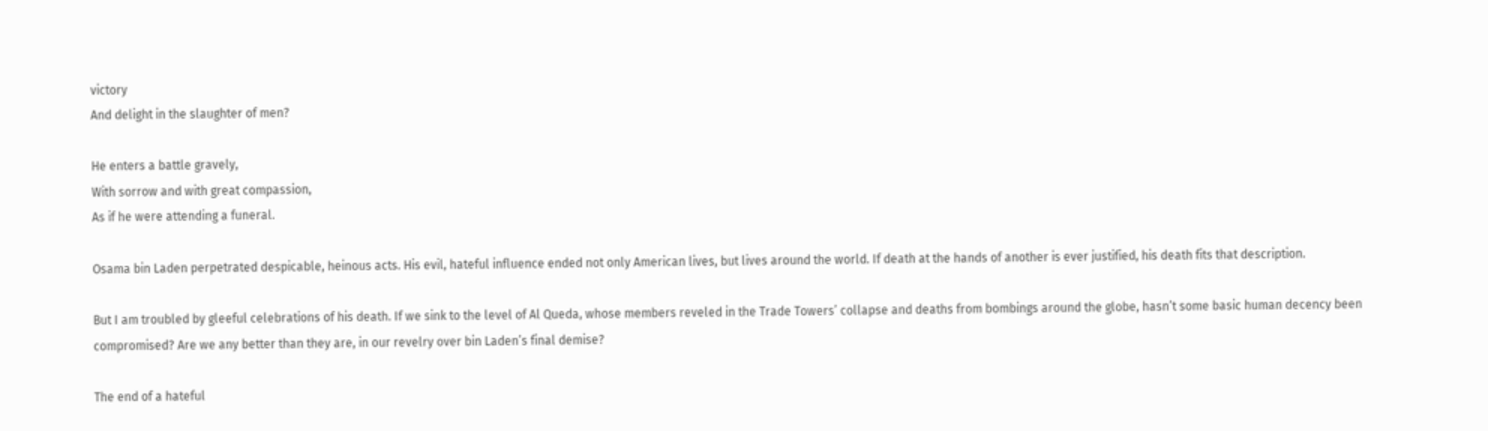victory
And delight in the slaughter of men?

He enters a battle gravely,
With sorrow and with great compassion,
As if he were attending a funeral.

Osama bin Laden perpetrated despicable, heinous acts. His evil, hateful influence ended not only American lives, but lives around the world. If death at the hands of another is ever justified, his death fits that description.

But I am troubled by gleeful celebrations of his death. If we sink to the level of Al Queda, whose members reveled in the Trade Towers’ collapse and deaths from bombings around the globe, hasn’t some basic human decency been compromised? Are we any better than they are, in our revelry over bin Laden’s final demise?

The end of a hateful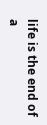life is the end of a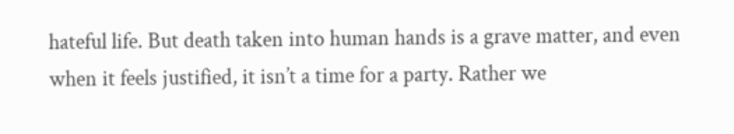hateful life. But death taken into human hands is a grave matter, and even when it feels justified, it isn’t a time for a party. Rather we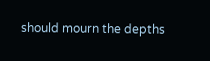should mourn the depths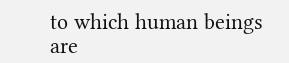to which human beings are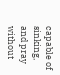capable of sinking, and pray without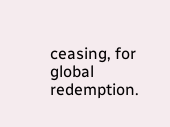ceasing, for global redemption.